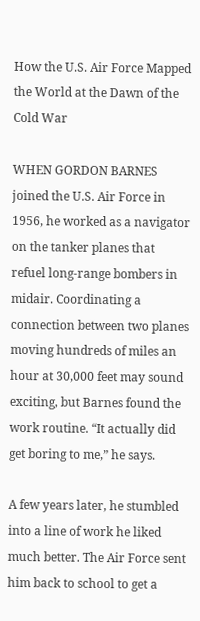How the U.S. Air Force Mapped the World at the Dawn of the Cold War

WHEN GORDON BARNES joined the U.S. Air Force in 1956, he worked as a navigator on the tanker planes that refuel long-range bombers in midair. Coordinating a connection between two planes moving hundreds of miles an hour at 30,000 feet may sound exciting, but Barnes found the work routine. “It actually did get boring to me,” he says.

A few years later, he stumbled into a line of work he liked much better. The Air Force sent him back to school to get a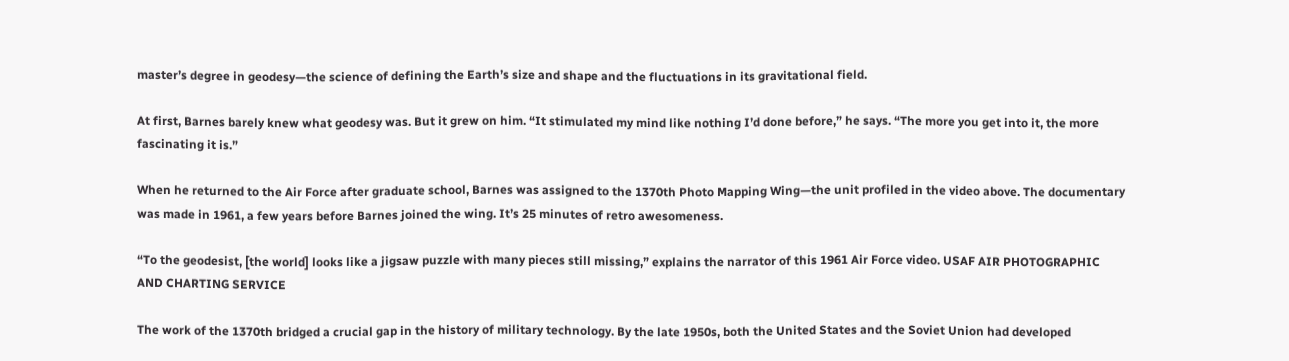master’s degree in geodesy—the science of defining the Earth’s size and shape and the fluctuations in its gravitational field.

At first, Barnes barely knew what geodesy was. But it grew on him. “It stimulated my mind like nothing I’d done before,” he says. “The more you get into it, the more fascinating it is.”

When he returned to the Air Force after graduate school, Barnes was assigned to the 1370th Photo Mapping Wing—the unit profiled in the video above. The documentary was made in 1961, a few years before Barnes joined the wing. It’s 25 minutes of retro awesomeness.

“To the geodesist, [the world] looks like a jigsaw puzzle with many pieces still missing,” explains the narrator of this 1961 Air Force video. USAF AIR PHOTOGRAPHIC AND CHARTING SERVICE

The work of the 1370th bridged a crucial gap in the history of military technology. By the late 1950s, both the United States and the Soviet Union had developed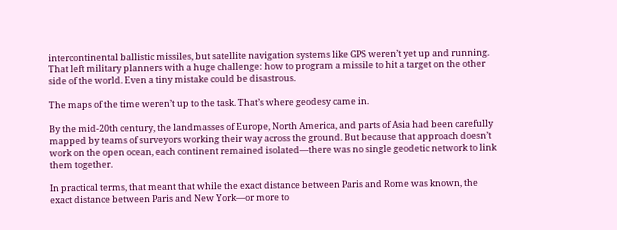intercontinental ballistic missiles, but satellite navigation systems like GPS weren’t yet up and running. That left military planners with a huge challenge: how to program a missile to hit a target on the other side of the world. Even a tiny mistake could be disastrous.

The maps of the time weren’t up to the task. That’s where geodesy came in.

By the mid-20th century, the landmasses of Europe, North America, and parts of Asia had been carefully mapped by teams of surveyors working their way across the ground. But because that approach doesn’t work on the open ocean, each continent remained isolated—there was no single geodetic network to link them together.

In practical terms, that meant that while the exact distance between Paris and Rome was known, the exact distance between Paris and New York—or more to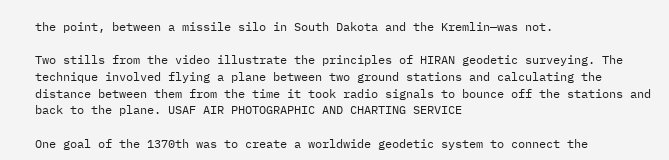the point, between a missile silo in South Dakota and the Kremlin—was not.

Two stills from the video illustrate the principles of HIRAN geodetic surveying. The technique involved flying a plane between two ground stations and calculating the distance between them from the time it took radio signals to bounce off the stations and back to the plane. USAF AIR PHOTOGRAPHIC AND CHARTING SERVICE

One goal of the 1370th was to create a worldwide geodetic system to connect the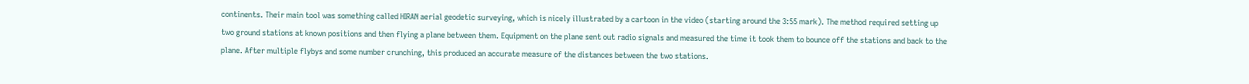continents. Their main tool was something called HIRAN aerial geodetic surveying, which is nicely illustrated by a cartoon in the video (starting around the 3:55 mark). The method required setting up two ground stations at known positions and then flying a plane between them. Equipment on the plane sent out radio signals and measured the time it took them to bounce off the stations and back to the plane. After multiple flybys and some number crunching, this produced an accurate measure of the distances between the two stations.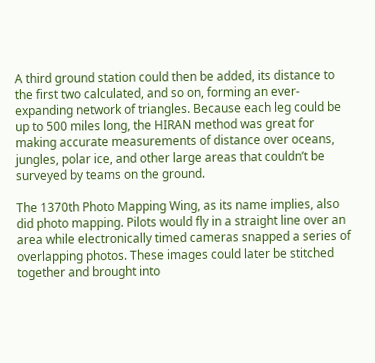A third ground station could then be added, its distance to the first two calculated, and so on, forming an ever-expanding network of triangles. Because each leg could be up to 500 miles long, the HIRAN method was great for making accurate measurements of distance over oceans, jungles, polar ice, and other large areas that couldn’t be surveyed by teams on the ground.

The 1370th Photo Mapping Wing, as its name implies, also did photo mapping. Pilots would fly in a straight line over an area while electronically timed cameras snapped a series of overlapping photos. These images could later be stitched together and brought into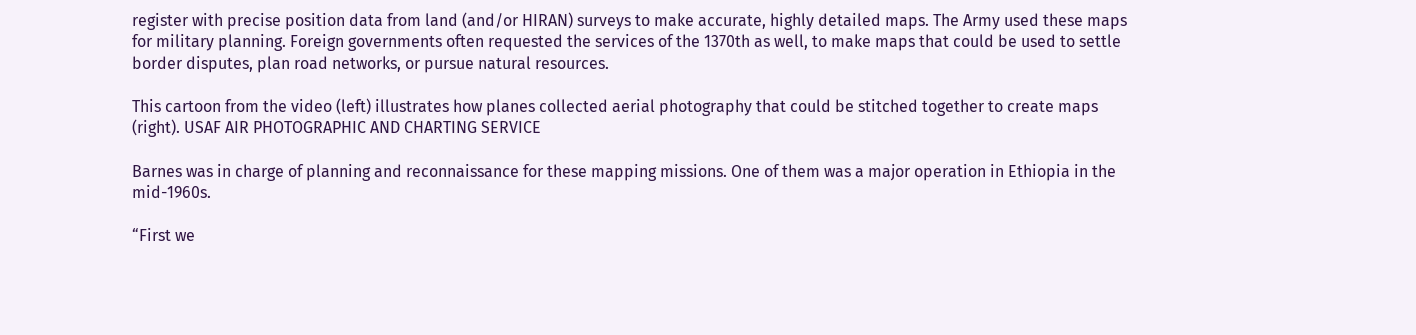register with precise position data from land (and/or HIRAN) surveys to make accurate, highly detailed maps. The Army used these maps for military planning. Foreign governments often requested the services of the 1370th as well, to make maps that could be used to settle border disputes, plan road networks, or pursue natural resources.

This cartoon from the video (left) illustrates how planes collected aerial photography that could be stitched together to create maps (right). USAF AIR PHOTOGRAPHIC AND CHARTING SERVICE

Barnes was in charge of planning and reconnaissance for these mapping missions. One of them was a major operation in Ethiopia in the mid-1960s.

“First we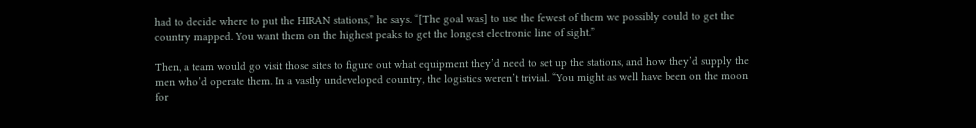had to decide where to put the HIRAN stations,” he says. “[The goal was] to use the fewest of them we possibly could to get the country mapped. You want them on the highest peaks to get the longest electronic line of sight.”

Then, a team would go visit those sites to figure out what equipment they’d need to set up the stations, and how they’d supply the men who’d operate them. In a vastly undeveloped country, the logistics weren’t trivial. “You might as well have been on the moon for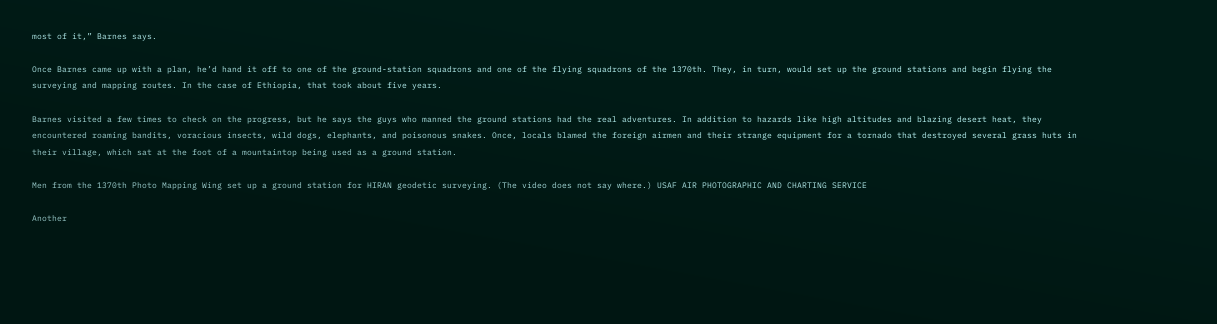most of it,” Barnes says.

Once Barnes came up with a plan, he’d hand it off to one of the ground-station squadrons and one of the flying squadrons of the 1370th. They, in turn, would set up the ground stations and begin flying the surveying and mapping routes. In the case of Ethiopia, that took about five years.

Barnes visited a few times to check on the progress, but he says the guys who manned the ground stations had the real adventures. In addition to hazards like high altitudes and blazing desert heat, they encountered roaming bandits, voracious insects, wild dogs, elephants, and poisonous snakes. Once, locals blamed the foreign airmen and their strange equipment for a tornado that destroyed several grass huts in their village, which sat at the foot of a mountaintop being used as a ground station.

Men from the 1370th Photo Mapping Wing set up a ground station for HIRAN geodetic surveying. (The video does not say where.) USAF AIR PHOTOGRAPHIC AND CHARTING SERVICE

Another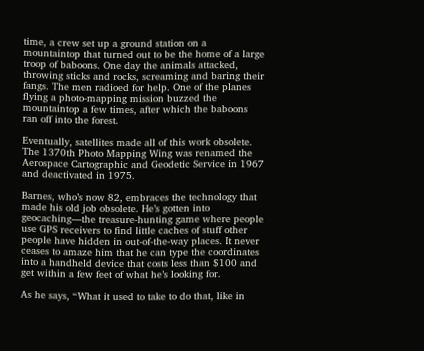time, a crew set up a ground station on a mountaintop that turned out to be the home of a large troop of baboons. One day the animals attacked, throwing sticks and rocks, screaming and baring their fangs. The men radioed for help. One of the planes flying a photo-mapping mission buzzed the mountaintop a few times, after which the baboons ran off into the forest.

Eventually, satellites made all of this work obsolete. The 1370th Photo Mapping Wing was renamed the Aerospace Cartographic and Geodetic Service in 1967 and deactivated in 1975.

Barnes, who’s now 82, embraces the technology that made his old job obsolete. He’s gotten into geocaching—the treasure-hunting game where people use GPS receivers to find little caches of stuff other people have hidden in out-of-the-way places. It never ceases to amaze him that he can type the coordinates into a handheld device that costs less than $100 and get within a few feet of what he’s looking for.

As he says, “What it used to take to do that, like in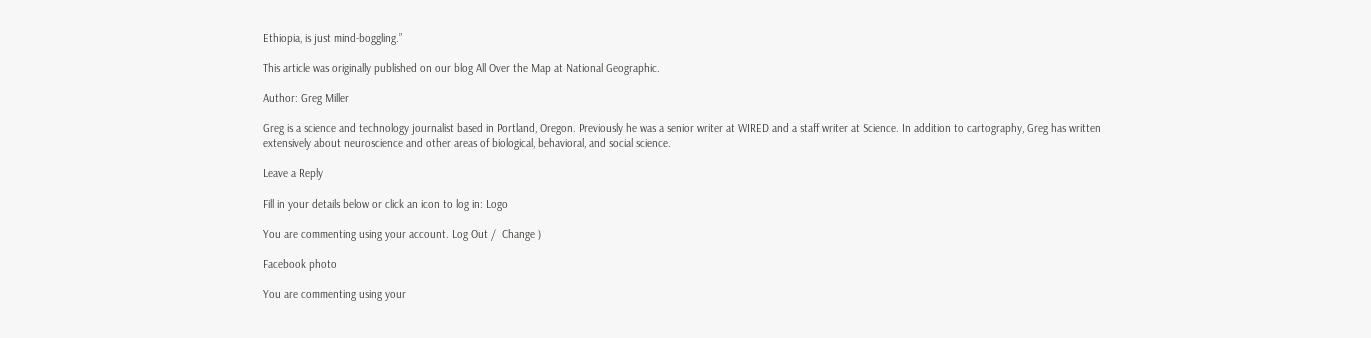Ethiopia, is just mind-boggling.”

This article was originally published on our blog All Over the Map at National Geographic.

Author: Greg Miller

Greg is a science and technology journalist based in Portland, Oregon. Previously he was a senior writer at WIRED and a staff writer at Science. In addition to cartography, Greg has written extensively about neuroscience and other areas of biological, behavioral, and social science.

Leave a Reply

Fill in your details below or click an icon to log in: Logo

You are commenting using your account. Log Out /  Change )

Facebook photo

You are commenting using your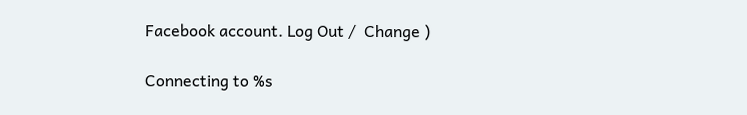Facebook account. Log Out /  Change )

Connecting to %s